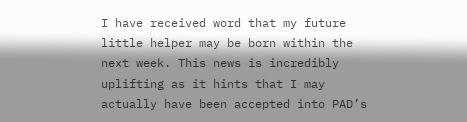I have received word that my future little helper may be born within the next week. This news is incredibly uplifting as it hints that I may actually have been accepted into PAD’s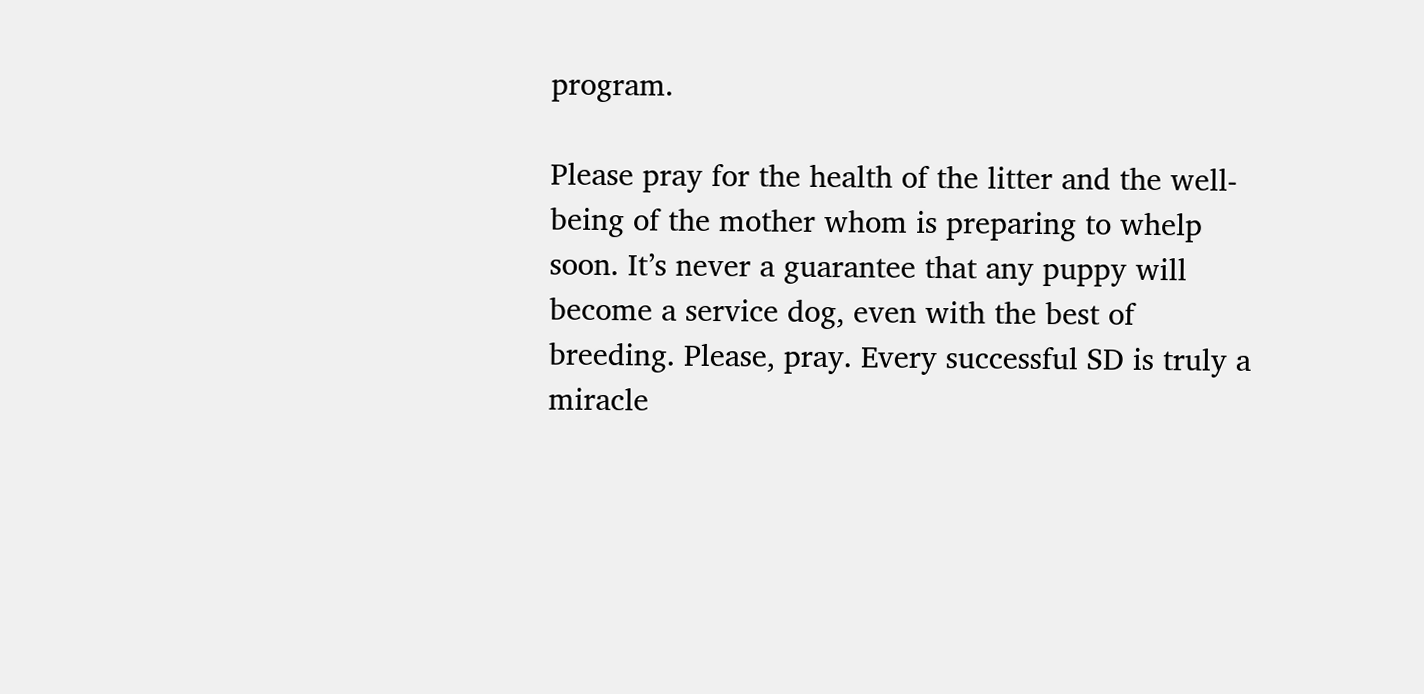program.

Please pray for the health of the litter and the well-being of the mother whom is preparing to whelp soon. It’s never a guarantee that any puppy will become a service dog, even with the best of breeding. Please, pray. Every successful SD is truly a miracle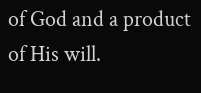of God and a product of His will.